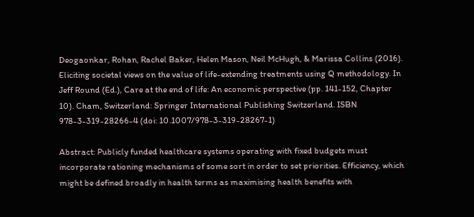Deogaonkar, Rohan, Rachel Baker, Helen Mason, Neil McHugh, & Marissa Collins (2016). Eliciting societal views on the value of life-extending treatments using Q methodology. In Jeff Round (Ed.), Care at the end of life: An economic perspective (pp. 141-152, Chapter 10). Cham, Switzerland: Springer International Publishing Switzerland. ISBN 978-3-319-28266-4 (doi: 10.1007/978-3-319-28267-1)

Abstract: Publicly funded healthcare systems operating with fixed budgets must incorporate rationing mechanisms of some sort in order to set priorities. Efficiency, which might be defined broadly in health terms as maximising health benefits with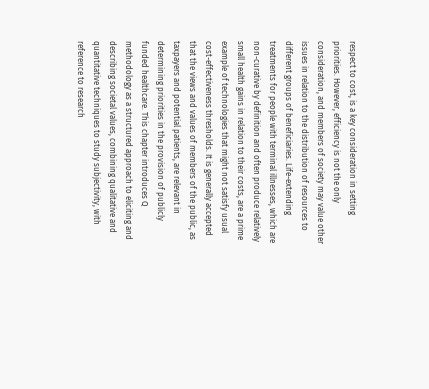respect to cost, is a key consideration in setting priorities. However, efficiency is not the only consideration, and members of society may value other issues in relation to the distribution of resources to different groups of beneficiaries. Life-extending treatments for people with terminal illnesses, which are non-curative by definition and often produce relatively small health gains in relation to their costs, are a prime example of technologies that might not satisfy usual cost-effectiveness thresholds. It is generally accepted that the views and values of members of the public, as taxpayers and potential patients, are relevant in determining priorities in the provision of publicly funded healthcare. This chapter introduces Q methodology as a structured approach to eliciting and describing societal values, combining qualitative and quantitative techniques to study subjectivity, with reference to research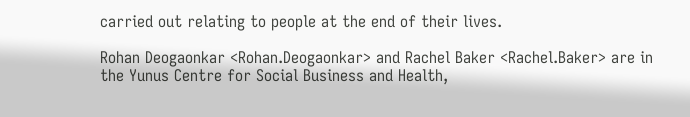carried out relating to people at the end of their lives.

Rohan Deogaonkar <Rohan.Deogaonkar> and Rachel Baker <Rachel.Baker> are in the Yunus Centre for Social Business and Health,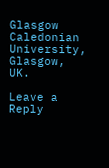Glasgow Caledonian University, Glasgow, UK.

Leave a Reply